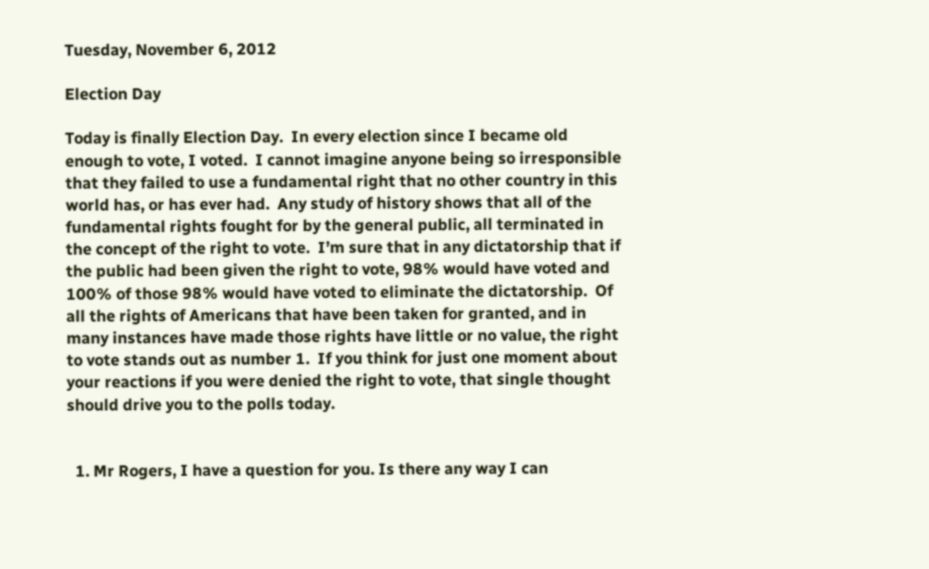Tuesday, November 6, 2012

Election Day

Today is finally Election Day.  In every election since I became old enough to vote, I voted.  I cannot imagine anyone being so irresponsible that they failed to use a fundamental right that no other country in this world has, or has ever had.  Any study of history shows that all of the fundamental rights fought for by the general public, all terminated in the concept of the right to vote.  I’m sure that in any dictatorship that if the public had been given the right to vote, 98% would have voted and 100% of those 98% would have voted to eliminate the dictatorship.  Of all the rights of Americans that have been taken for granted, and in many instances have made those rights have little or no value, the right to vote stands out as number 1.  If you think for just one moment about your reactions if you were denied the right to vote, that single thought should drive you to the polls today.


  1. Mr Rogers, I have a question for you. Is there any way I can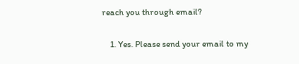reach you through email?

    1. Yes. Please send your email to my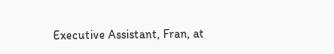Executive Assistant, Fran, at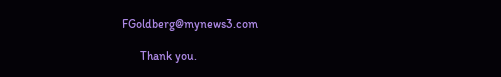FGoldberg@mynews3.com

      Thank you.